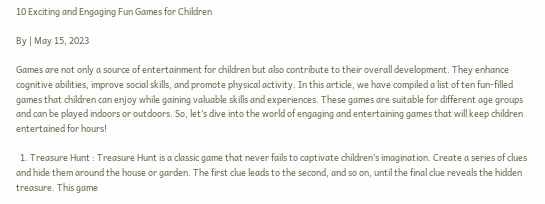10 Exciting and Engaging Fun Games for Children

By | May 15, 2023

Games are not only a source of entertainment for children but also contribute to their overall development. They enhance cognitive abilities, improve social skills, and promote physical activity. In this article, we have compiled a list of ten fun-filled games that children can enjoy while gaining valuable skills and experiences. These games are suitable for different age groups and can be played indoors or outdoors. So, let’s dive into the world of engaging and entertaining games that will keep children entertained for hours!

  1. Treasure Hunt : Treasure Hunt is a classic game that never fails to captivate children’s imagination. Create a series of clues and hide them around the house or garden. The first clue leads to the second, and so on, until the final clue reveals the hidden treasure. This game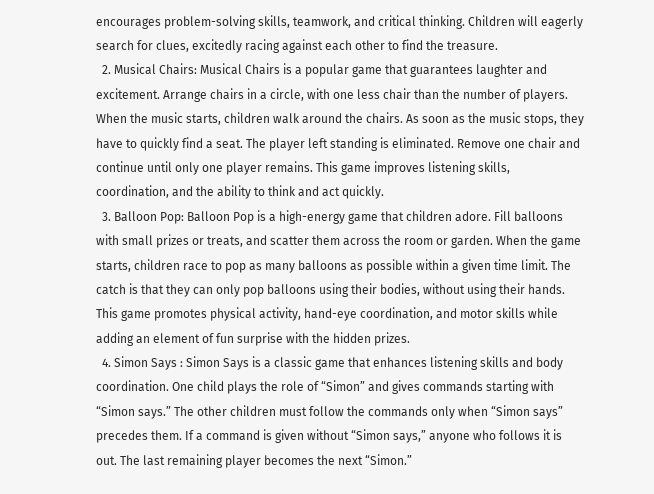encourages problem-solving skills, teamwork, and critical thinking. Children will eagerly search for clues, excitedly racing against each other to find the treasure.
  2. Musical Chairs: Musical Chairs is a popular game that guarantees laughter and excitement. Arrange chairs in a circle, with one less chair than the number of players. When the music starts, children walk around the chairs. As soon as the music stops, they have to quickly find a seat. The player left standing is eliminated. Remove one chair and continue until only one player remains. This game improves listening skills, coordination, and the ability to think and act quickly.
  3. Balloon Pop: Balloon Pop is a high-energy game that children adore. Fill balloons with small prizes or treats, and scatter them across the room or garden. When the game starts, children race to pop as many balloons as possible within a given time limit. The catch is that they can only pop balloons using their bodies, without using their hands. This game promotes physical activity, hand-eye coordination, and motor skills while adding an element of fun surprise with the hidden prizes.
  4. Simon Says : Simon Says is a classic game that enhances listening skills and body coordination. One child plays the role of “Simon” and gives commands starting with “Simon says.” The other children must follow the commands only when “Simon says” precedes them. If a command is given without “Simon says,” anyone who follows it is out. The last remaining player becomes the next “Simon.”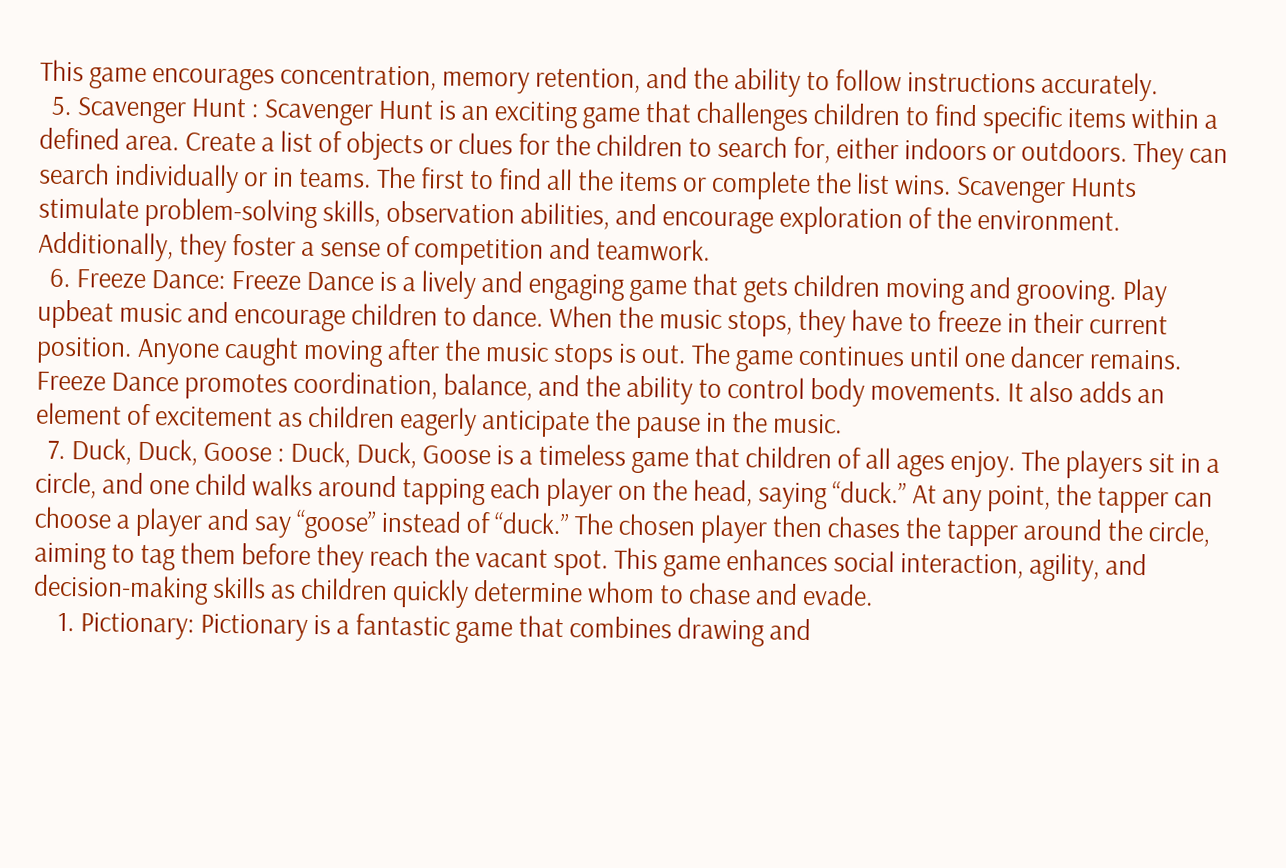This game encourages concentration, memory retention, and the ability to follow instructions accurately.
  5. Scavenger Hunt : Scavenger Hunt is an exciting game that challenges children to find specific items within a defined area. Create a list of objects or clues for the children to search for, either indoors or outdoors. They can search individually or in teams. The first to find all the items or complete the list wins. Scavenger Hunts stimulate problem-solving skills, observation abilities, and encourage exploration of the environment. Additionally, they foster a sense of competition and teamwork.
  6. Freeze Dance: Freeze Dance is a lively and engaging game that gets children moving and grooving. Play upbeat music and encourage children to dance. When the music stops, they have to freeze in their current position. Anyone caught moving after the music stops is out. The game continues until one dancer remains. Freeze Dance promotes coordination, balance, and the ability to control body movements. It also adds an element of excitement as children eagerly anticipate the pause in the music.
  7. Duck, Duck, Goose : Duck, Duck, Goose is a timeless game that children of all ages enjoy. The players sit in a circle, and one child walks around tapping each player on the head, saying “duck.” At any point, the tapper can choose a player and say “goose” instead of “duck.” The chosen player then chases the tapper around the circle, aiming to tag them before they reach the vacant spot. This game enhances social interaction, agility, and decision-making skills as children quickly determine whom to chase and evade.
    1. Pictionary: Pictionary is a fantastic game that combines drawing and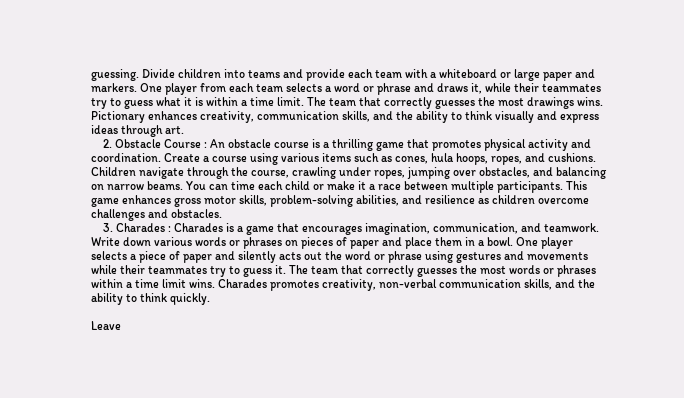guessing. Divide children into teams and provide each team with a whiteboard or large paper and markers. One player from each team selects a word or phrase and draws it, while their teammates try to guess what it is within a time limit. The team that correctly guesses the most drawings wins. Pictionary enhances creativity, communication skills, and the ability to think visually and express ideas through art.
    2. Obstacle Course : An obstacle course is a thrilling game that promotes physical activity and coordination. Create a course using various items such as cones, hula hoops, ropes, and cushions. Children navigate through the course, crawling under ropes, jumping over obstacles, and balancing on narrow beams. You can time each child or make it a race between multiple participants. This game enhances gross motor skills, problem-solving abilities, and resilience as children overcome challenges and obstacles.
    3. Charades : Charades is a game that encourages imagination, communication, and teamwork. Write down various words or phrases on pieces of paper and place them in a bowl. One player selects a piece of paper and silently acts out the word or phrase using gestures and movements while their teammates try to guess it. The team that correctly guesses the most words or phrases within a time limit wins. Charades promotes creativity, non-verbal communication skills, and the ability to think quickly.

Leave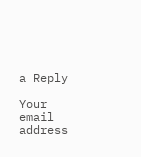a Reply

Your email address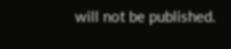will not be published.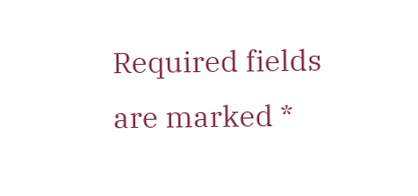Required fields are marked *